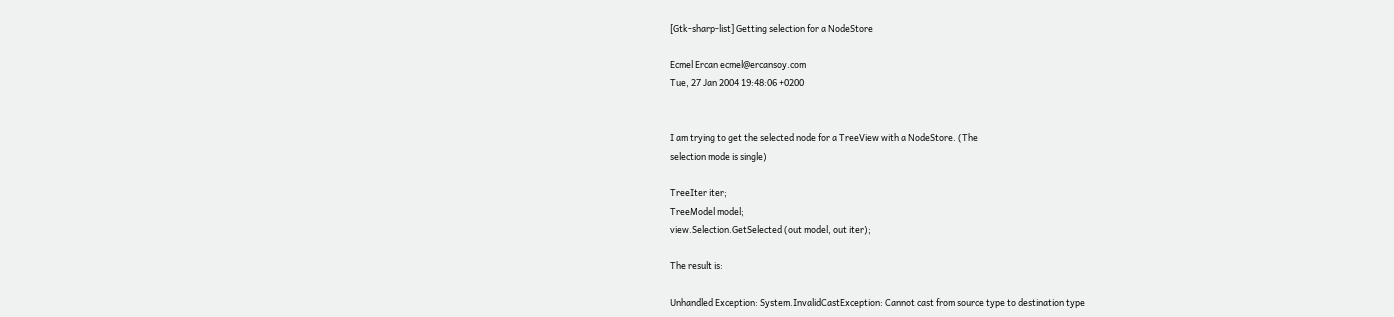[Gtk-sharp-list] Getting selection for a NodeStore

Ecmel Ercan ecmel@ercansoy.com
Tue, 27 Jan 2004 19:48:06 +0200


I am trying to get the selected node for a TreeView with a NodeStore. (The
selection mode is single)

TreeIter iter;
TreeModel model;
view.Selection.GetSelected (out model, out iter);

The result is:

Unhandled Exception: System.InvalidCastException: Cannot cast from source type to destination type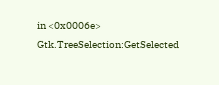in <0x0006e> Gtk.TreeSelection:GetSelected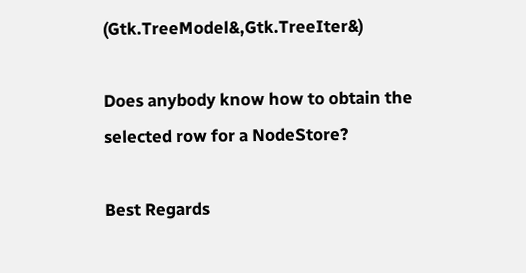(Gtk.TreeModel&,Gtk.TreeIter&)

Does anybody know how to obtain the selected row for a NodeStore?

Best Regards